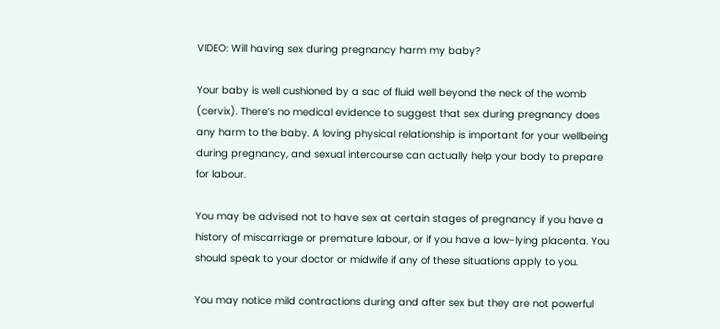VIDEO: Will having sex during pregnancy harm my baby?

Your baby is well cushioned by a sac of fluid well beyond the neck of the womb (cervix). There’s no medical evidence to suggest that sex during pregnancy does any harm to the baby. A loving physical relationship is important for your wellbeing during pregnancy, and sexual intercourse can actually help your body to prepare for labour.

You may be advised not to have sex at certain stages of pregnancy if you have a history of miscarriage or premature labour, or if you have a low-lying placenta. You should speak to your doctor or midwife if any of these situations apply to you.

You may notice mild contractions during and after sex but they are not powerful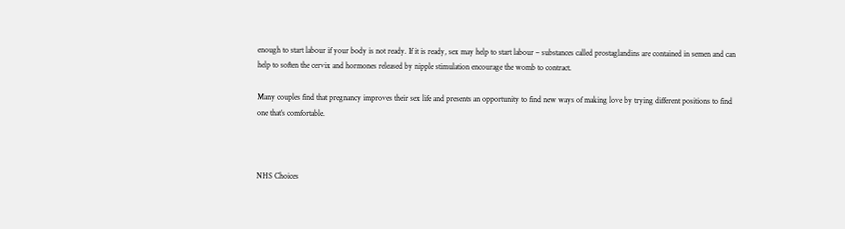enough to start labour if your body is not ready. If it is ready, sex may help to start labour – substances called prostaglandins are contained in semen and can help to soften the cervix and hormones released by nipple stimulation encourage the womb to contract.

Many couples find that pregnancy improves their sex life and presents an opportunity to find new ways of making love by trying different positions to find one that’s comfortable.



NHS Choices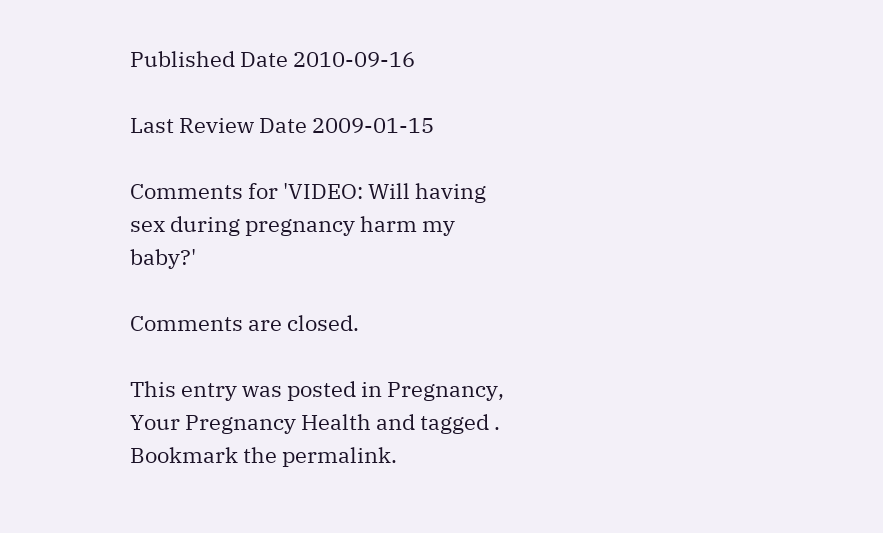Published Date 2010-09-16

Last Review Date 2009-01-15

Comments for 'VIDEO: Will having sex during pregnancy harm my baby?'

Comments are closed.

This entry was posted in Pregnancy, Your Pregnancy Health and tagged . Bookmark the permalink.